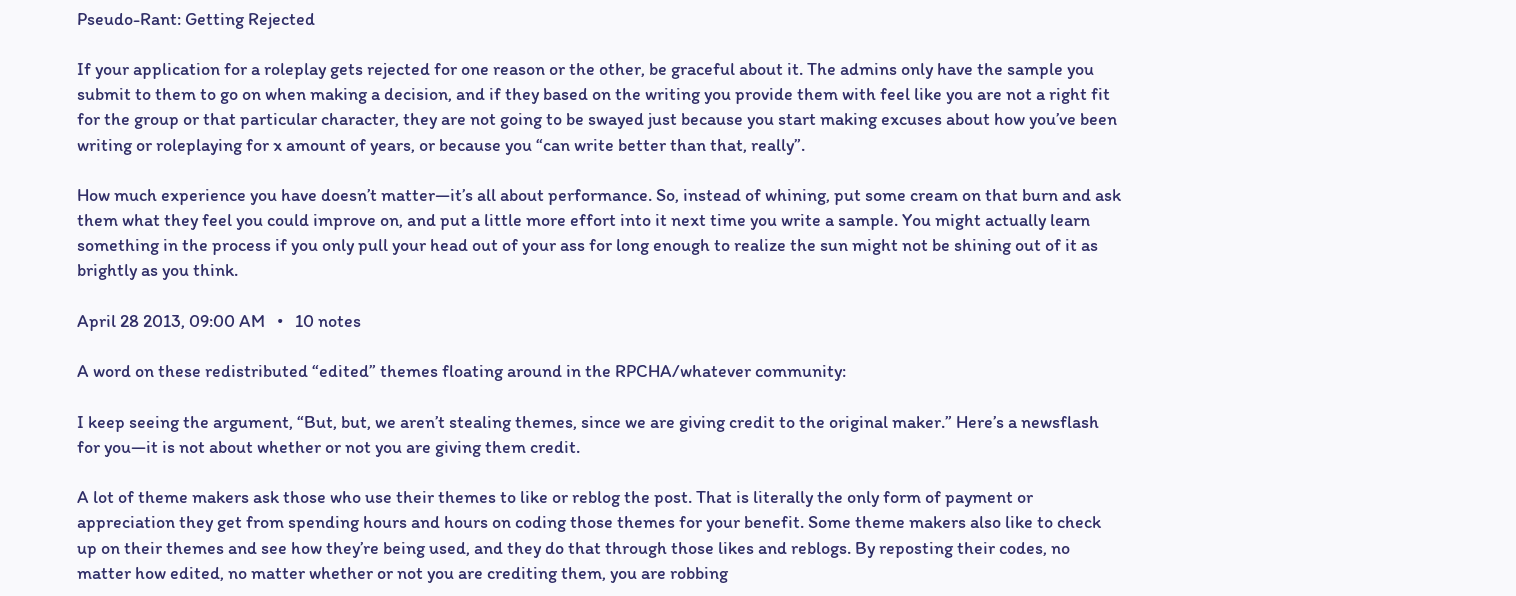Pseudo-Rant: Getting Rejected

If your application for a roleplay gets rejected for one reason or the other, be graceful about it. The admins only have the sample you submit to them to go on when making a decision, and if they based on the writing you provide them with feel like you are not a right fit for the group or that particular character, they are not going to be swayed just because you start making excuses about how you’ve been writing or roleplaying for x amount of years, or because you “can write better than that, really”.

How much experience you have doesn’t matter—it’s all about performance. So, instead of whining, put some cream on that burn and ask them what they feel you could improve on, and put a little more effort into it next time you write a sample. You might actually learn something in the process if you only pull your head out of your ass for long enough to realize the sun might not be shining out of it as brightly as you think.

April 28 2013, 09:00 AM   •   10 notes

A word on these redistributed “edited” themes floating around in the RPCHA/whatever community:

I keep seeing the argument, “But, but, we aren’t stealing themes, since we are giving credit to the original maker.” Here’s a newsflash for you—it is not about whether or not you are giving them credit.

A lot of theme makers ask those who use their themes to like or reblog the post. That is literally the only form of payment or appreciation they get from spending hours and hours on coding those themes for your benefit. Some theme makers also like to check up on their themes and see how they’re being used, and they do that through those likes and reblogs. By reposting their codes, no matter how edited, no matter whether or not you are crediting them, you are robbing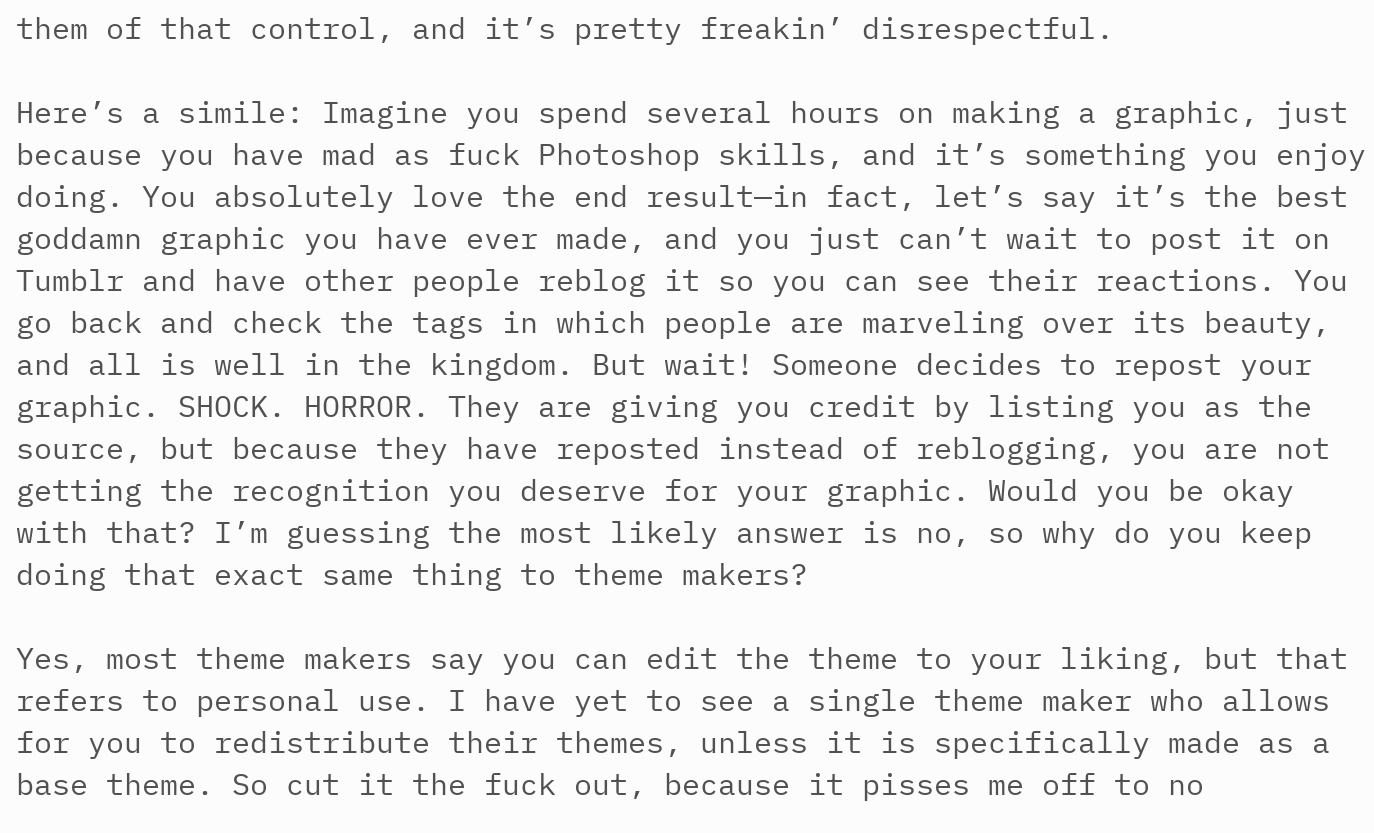them of that control, and it’s pretty freakin’ disrespectful.

Here’s a simile: Imagine you spend several hours on making a graphic, just because you have mad as fuck Photoshop skills, and it’s something you enjoy doing. You absolutely love the end result—in fact, let’s say it’s the best goddamn graphic you have ever made, and you just can’t wait to post it on Tumblr and have other people reblog it so you can see their reactions. You go back and check the tags in which people are marveling over its beauty, and all is well in the kingdom. But wait! Someone decides to repost your graphic. SHOCK. HORROR. They are giving you credit by listing you as the source, but because they have reposted instead of reblogging, you are not getting the recognition you deserve for your graphic. Would you be okay with that? I’m guessing the most likely answer is no, so why do you keep doing that exact same thing to theme makers?

Yes, most theme makers say you can edit the theme to your liking, but that refers to personal use. I have yet to see a single theme maker who allows for you to redistribute their themes, unless it is specifically made as a base theme. So cut it the fuck out, because it pisses me off to no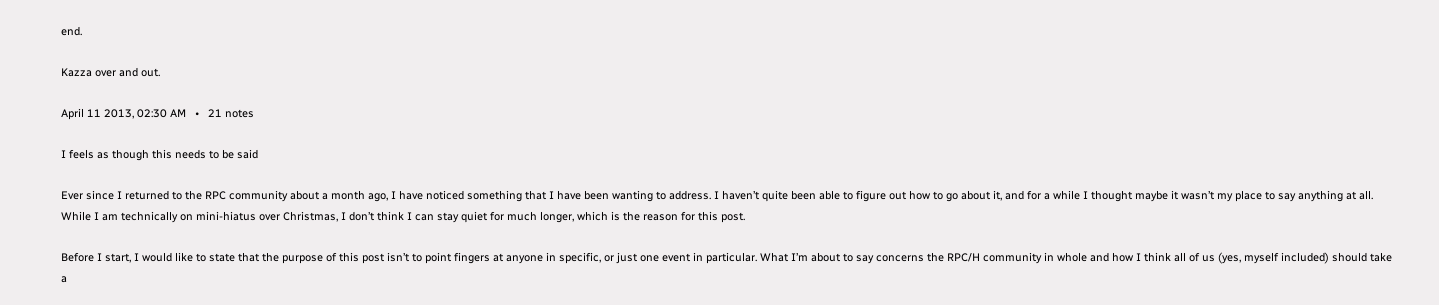end.

Kazza over and out.

April 11 2013, 02:30 AM   •   21 notes

I feels as though this needs to be said

Ever since I returned to the RPC community about a month ago, I have noticed something that I have been wanting to address. I haven’t quite been able to figure out how to go about it, and for a while I thought maybe it wasn’t my place to say anything at all. While I am technically on mini-hiatus over Christmas, I don’t think I can stay quiet for much longer, which is the reason for this post.

Before I start, I would like to state that the purpose of this post isn’t to point fingers at anyone in specific, or just one event in particular. What I’m about to say concerns the RPC/H community in whole and how I think all of us (yes, myself included) should take a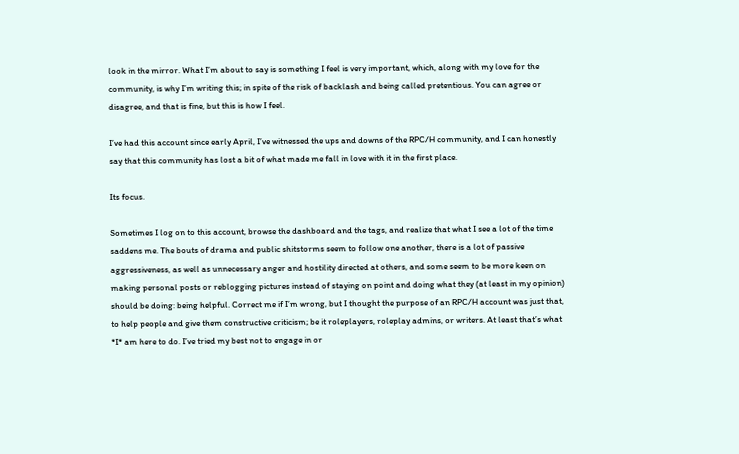look in the mirror. What I’m about to say is something I feel is very important, which, along with my love for the community, is why I’m writing this; in spite of the risk of backlash and being called pretentious. You can agree or disagree, and that is fine, but this is how I feel.

I’ve had this account since early April, I’ve witnessed the ups and downs of the RPC/H community, and I can honestly say that this community has lost a bit of what made me fall in love with it in the first place.

Its focus.

Sometimes I log on to this account, browse the dashboard and the tags, and realize that what I see a lot of the time saddens me. The bouts of drama and public shitstorms seem to follow one another, there is a lot of passive aggressiveness, as well as unnecessary anger and hostility directed at others, and some seem to be more keen on making personal posts or reblogging pictures instead of staying on point and doing what they (at least in my opinion) should be doing: being helpful. Correct me if I’m wrong, but I thought the purpose of an RPC/H account was just that, to help people and give them constructive criticism; be it roleplayers, roleplay admins, or writers. At least that’s what *I* am here to do. I’ve tried my best not to engage in or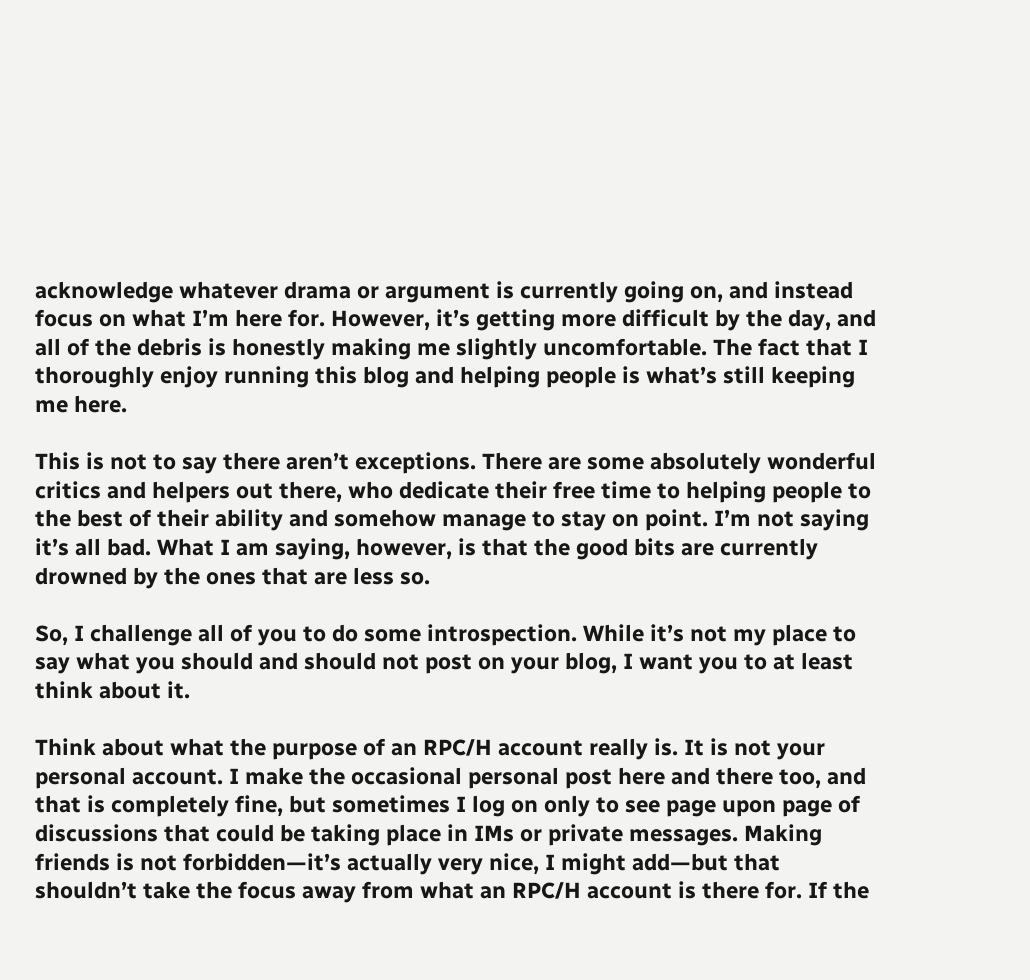acknowledge whatever drama or argument is currently going on, and instead focus on what I’m here for. However, it’s getting more difficult by the day, and all of the debris is honestly making me slightly uncomfortable. The fact that I thoroughly enjoy running this blog and helping people is what’s still keeping me here.

This is not to say there aren’t exceptions. There are some absolutely wonderful critics and helpers out there, who dedicate their free time to helping people to the best of their ability and somehow manage to stay on point. I’m not saying it’s all bad. What I am saying, however, is that the good bits are currently drowned by the ones that are less so.

So, I challenge all of you to do some introspection. While it’s not my place to say what you should and should not post on your blog, I want you to at least think about it.

Think about what the purpose of an RPC/H account really is. It is not your personal account. I make the occasional personal post here and there too, and that is completely fine, but sometimes I log on only to see page upon page of discussions that could be taking place in IMs or private messages. Making friends is not forbidden—it’s actually very nice, I might add—but that shouldn’t take the focus away from what an RPC/H account is there for. If the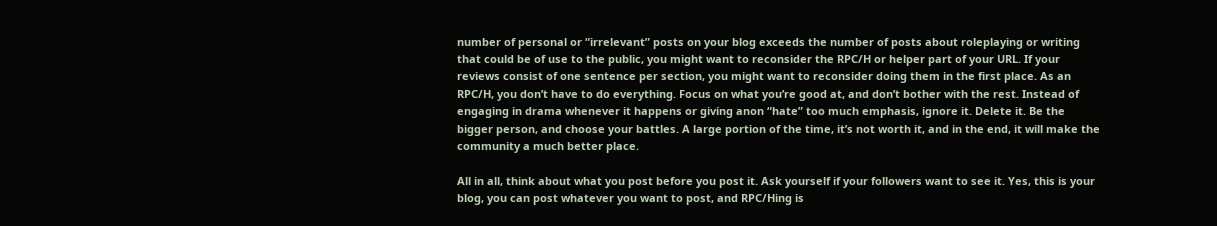number of personal or “irrelevant” posts on your blog exceeds the number of posts about roleplaying or writing that could be of use to the public, you might want to reconsider the RPC/H or helper part of your URL. If your reviews consist of one sentence per section, you might want to reconsider doing them in the first place. As an RPC/H, you don’t have to do everything. Focus on what you’re good at, and don’t bother with the rest. Instead of engaging in drama whenever it happens or giving anon “hate” too much emphasis, ignore it. Delete it. Be the bigger person, and choose your battles. A large portion of the time, it’s not worth it, and in the end, it will make the community a much better place.

All in all, think about what you post before you post it. Ask yourself if your followers want to see it. Yes, this is your blog, you can post whatever you want to post, and RPC/Hing is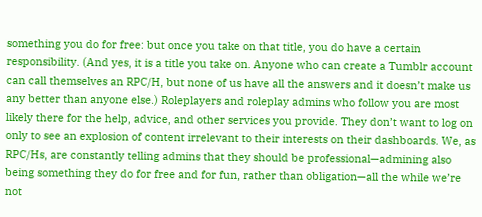something you do for free: but once you take on that title, you do have a certain responsibility. (And yes, it is a title you take on. Anyone who can create a Tumblr account can call themselves an RPC/H, but none of us have all the answers and it doesn’t make us any better than anyone else.) Roleplayers and roleplay admins who follow you are most likely there for the help, advice, and other services you provide. They don’t want to log on only to see an explosion of content irrelevant to their interests on their dashboards. We, as RPC/Hs, are constantly telling admins that they should be professional—admining also being something they do for free and for fun, rather than obligation—all the while we’re not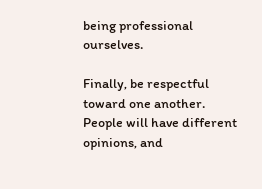being professional ourselves.

Finally, be respectful toward one another. People will have different opinions, and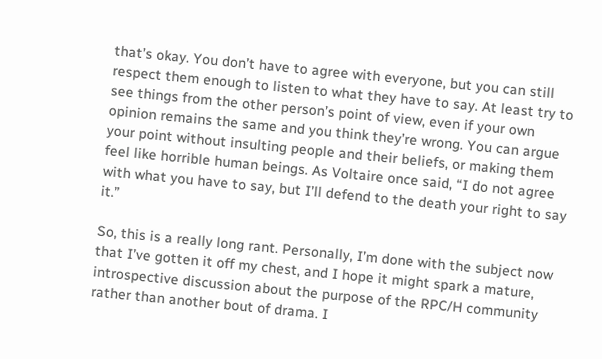that’s okay. You don’t have to agree with everyone, but you can still respect them enough to listen to what they have to say. At least try to see things from the other person’s point of view, even if your own opinion remains the same and you think they’re wrong. You can argue your point without insulting people and their beliefs, or making them feel like horrible human beings. As Voltaire once said, “I do not agree with what you have to say, but I’ll defend to the death your right to say it.”

So, this is a really long rant. Personally, I’m done with the subject now that I’ve gotten it off my chest, and I hope it might spark a mature, introspective discussion about the purpose of the RPC/H community rather than another bout of drama. I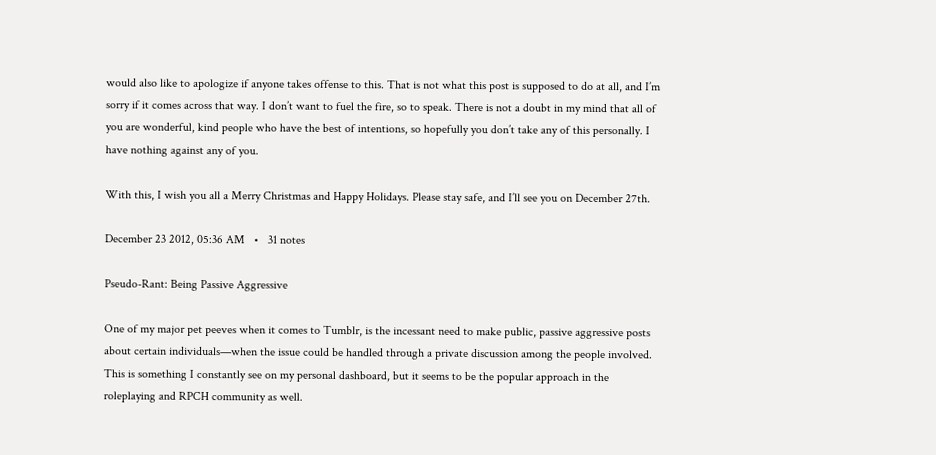would also like to apologize if anyone takes offense to this. That is not what this post is supposed to do at all, and I’m sorry if it comes across that way. I don’t want to fuel the fire, so to speak. There is not a doubt in my mind that all of you are wonderful, kind people who have the best of intentions, so hopefully you don’t take any of this personally. I have nothing against any of you.

With this, I wish you all a Merry Christmas and Happy Holidays. Please stay safe, and I’ll see you on December 27th.

December 23 2012, 05:36 AM   •   31 notes

Pseudo-Rant: Being Passive Aggressive

One of my major pet peeves when it comes to Tumblr, is the incessant need to make public, passive aggressive posts about certain individuals—when the issue could be handled through a private discussion among the people involved. This is something I constantly see on my personal dashboard, but it seems to be the popular approach in the roleplaying and RPCH community as well.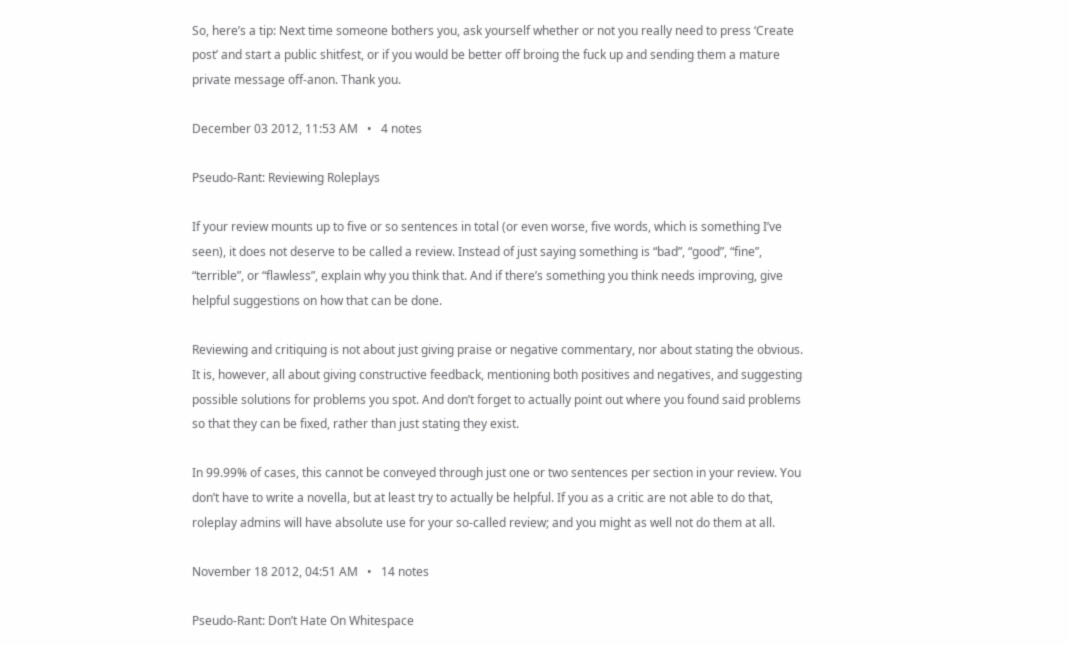So, here’s a tip: Next time someone bothers you, ask yourself whether or not you really need to press ‘Create post’ and start a public shitfest, or if you would be better off broing the fuck up and sending them a mature private message off-anon. Thank you.

December 03 2012, 11:53 AM   •   4 notes

Pseudo-Rant: Reviewing Roleplays

If your review mounts up to five or so sentences in total (or even worse, five words, which is something I’ve seen), it does not deserve to be called a review. Instead of just saying something is “bad”, “good”, “fine”, “terrible”, or “flawless”, explain why you think that. And if there’s something you think needs improving, give helpful suggestions on how that can be done.

Reviewing and critiquing is not about just giving praise or negative commentary, nor about stating the obvious. It is, however, all about giving constructive feedback, mentioning both positives and negatives, and suggesting possible solutions for problems you spot. And don’t forget to actually point out where you found said problems so that they can be fixed, rather than just stating they exist.

In 99.99% of cases, this cannot be conveyed through just one or two sentences per section in your review. You don’t have to write a novella, but at least try to actually be helpful. If you as a critic are not able to do that, roleplay admins will have absolute use for your so-called review; and you might as well not do them at all.

November 18 2012, 04:51 AM   •   14 notes

Pseudo-Rant: Don’t Hate On Whitespace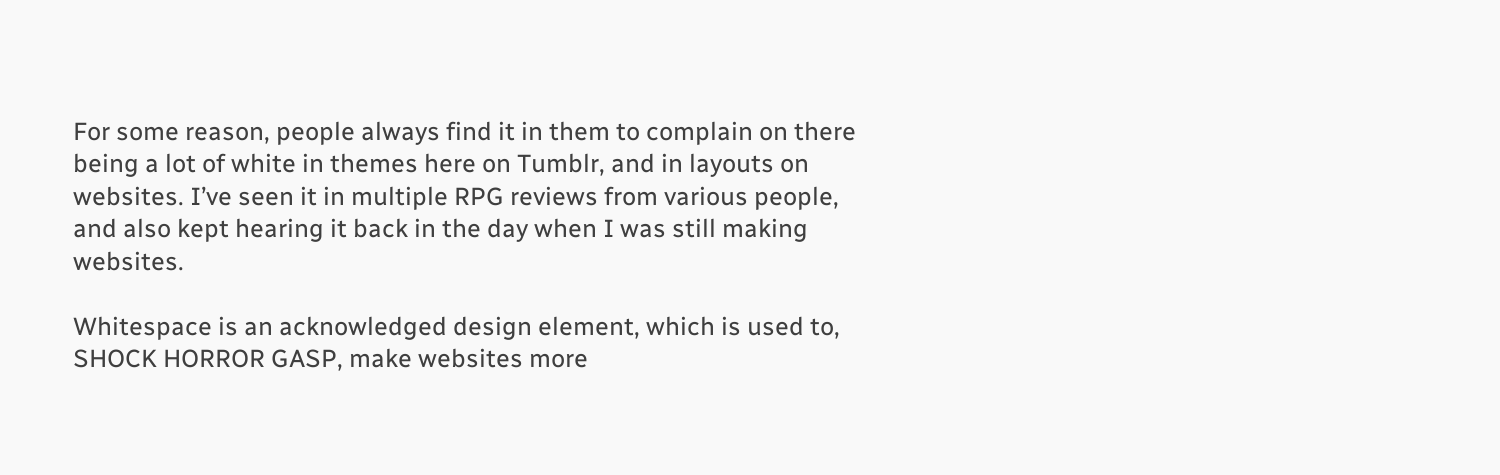For some reason, people always find it in them to complain on there being a lot of white in themes here on Tumblr, and in layouts on websites. I’ve seen it in multiple RPG reviews from various people, and also kept hearing it back in the day when I was still making websites.

Whitespace is an acknowledged design element, which is used to, SHOCK HORROR GASP, make websites more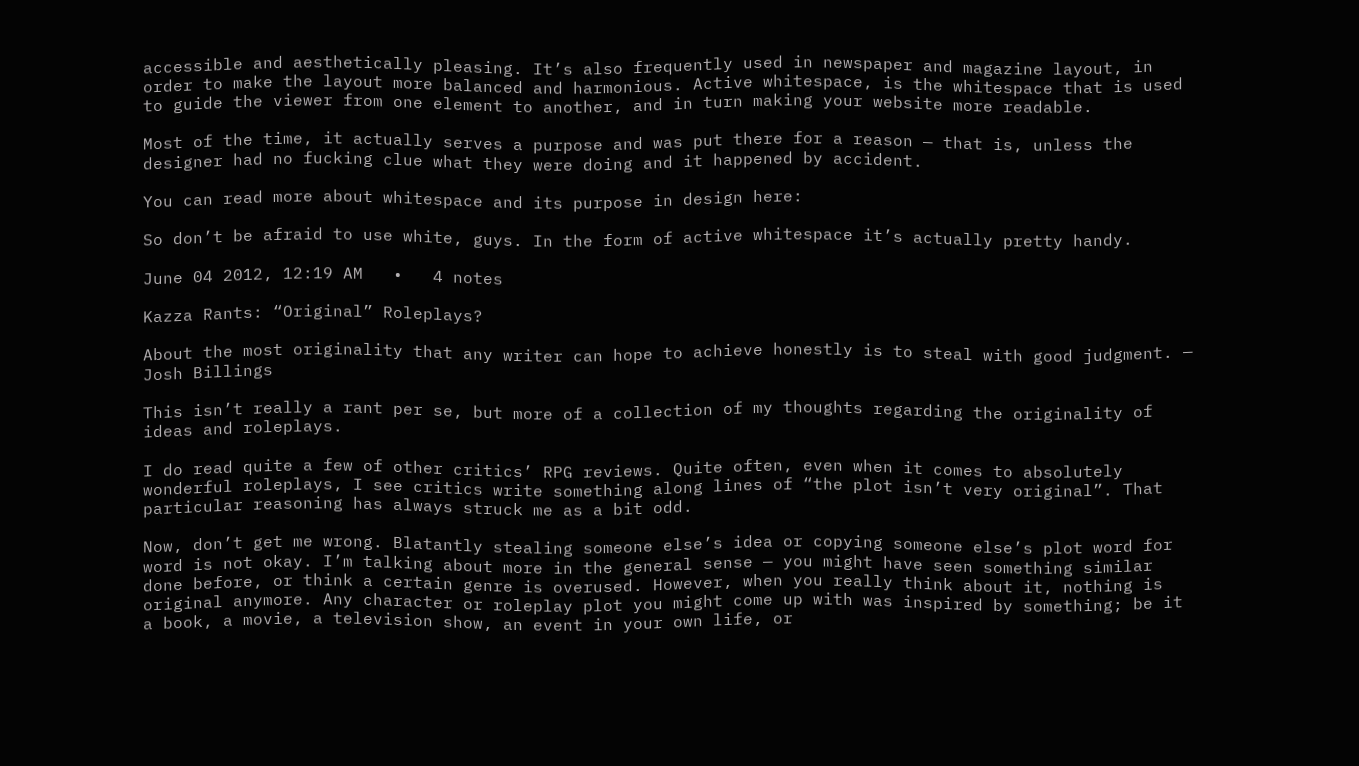accessible and aesthetically pleasing. It’s also frequently used in newspaper and magazine layout, in order to make the layout more balanced and harmonious. Active whitespace, is the whitespace that is used to guide the viewer from one element to another, and in turn making your website more readable.

Most of the time, it actually serves a purpose and was put there for a reason — that is, unless the designer had no fucking clue what they were doing and it happened by accident.

You can read more about whitespace and its purpose in design here:

So don’t be afraid to use white, guys. In the form of active whitespace it’s actually pretty handy.

June 04 2012, 12:19 AM   •   4 notes

Kazza Rants: “Original” Roleplays?

About the most originality that any writer can hope to achieve honestly is to steal with good judgment. — Josh Billings

This isn’t really a rant per se, but more of a collection of my thoughts regarding the originality of ideas and roleplays.

I do read quite a few of other critics’ RPG reviews. Quite often, even when it comes to absolutely wonderful roleplays, I see critics write something along lines of “the plot isn’t very original”. That particular reasoning has always struck me as a bit odd.

Now, don’t get me wrong. Blatantly stealing someone else’s idea or copying someone else’s plot word for word is not okay. I’m talking about more in the general sense — you might have seen something similar done before, or think a certain genre is overused. However, when you really think about it, nothing is original anymore. Any character or roleplay plot you might come up with was inspired by something; be it a book, a movie, a television show, an event in your own life, or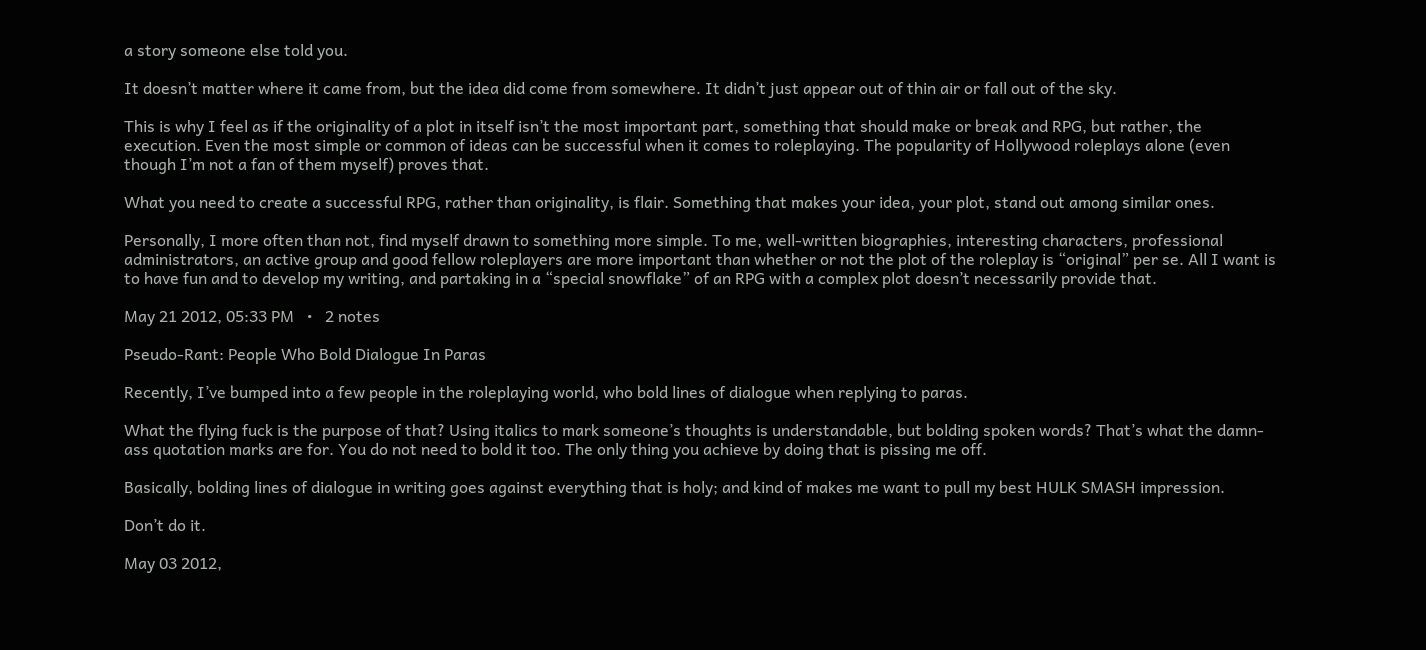a story someone else told you.

It doesn’t matter where it came from, but the idea did come from somewhere. It didn’t just appear out of thin air or fall out of the sky.

This is why I feel as if the originality of a plot in itself isn’t the most important part, something that should make or break and RPG, but rather, the execution. Even the most simple or common of ideas can be successful when it comes to roleplaying. The popularity of Hollywood roleplays alone (even though I’m not a fan of them myself) proves that.

What you need to create a successful RPG, rather than originality, is flair. Something that makes your idea, your plot, stand out among similar ones.

Personally, I more often than not, find myself drawn to something more simple. To me, well-written biographies, interesting characters, professional administrators, an active group and good fellow roleplayers are more important than whether or not the plot of the roleplay is “original” per se. All I want is to have fun and to develop my writing, and partaking in a “special snowflake” of an RPG with a complex plot doesn’t necessarily provide that.

May 21 2012, 05:33 PM   •   2 notes

Pseudo-Rant: People Who Bold Dialogue In Paras

Recently, I’ve bumped into a few people in the roleplaying world, who bold lines of dialogue when replying to paras.

What the flying fuck is the purpose of that? Using italics to mark someone’s thoughts is understandable, but bolding spoken words? That’s what the damn-ass quotation marks are for. You do not need to bold it too. The only thing you achieve by doing that is pissing me off.

Basically, bolding lines of dialogue in writing goes against everything that is holy; and kind of makes me want to pull my best HULK SMASH impression.

Don’t do it.

May 03 2012,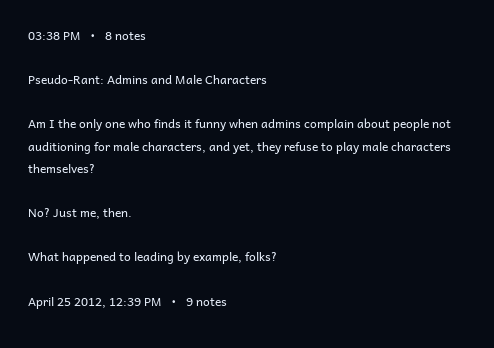03:38 PM   •   8 notes

Pseudo-Rant: Admins and Male Characters

Am I the only one who finds it funny when admins complain about people not auditioning for male characters, and yet, they refuse to play male characters themselves?

No? Just me, then.

What happened to leading by example, folks?

April 25 2012, 12:39 PM   •   9 notes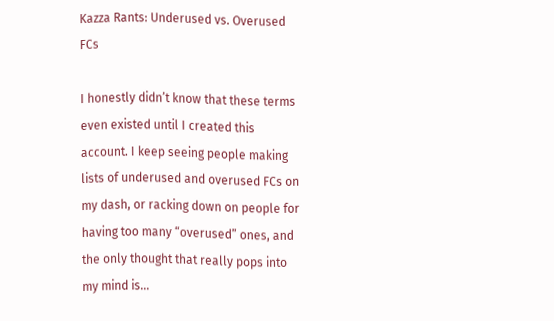Kazza Rants: Underused vs. Overused FCs

I honestly didn’t know that these terms even existed until I created this account. I keep seeing people making lists of underused and overused FCs on my dash, or racking down on people for having too many “overused” ones, and the only thought that really pops into my mind is…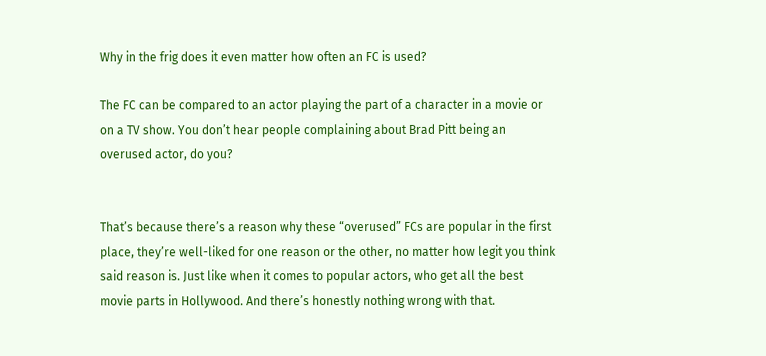Why in the frig does it even matter how often an FC is used?

The FC can be compared to an actor playing the part of a character in a movie or on a TV show. You don’t hear people complaining about Brad Pitt being an overused actor, do you?


That’s because there’s a reason why these “overused” FCs are popular in the first place, they’re well-liked for one reason or the other, no matter how legit you think said reason is. Just like when it comes to popular actors, who get all the best movie parts in Hollywood. And there’s honestly nothing wrong with that.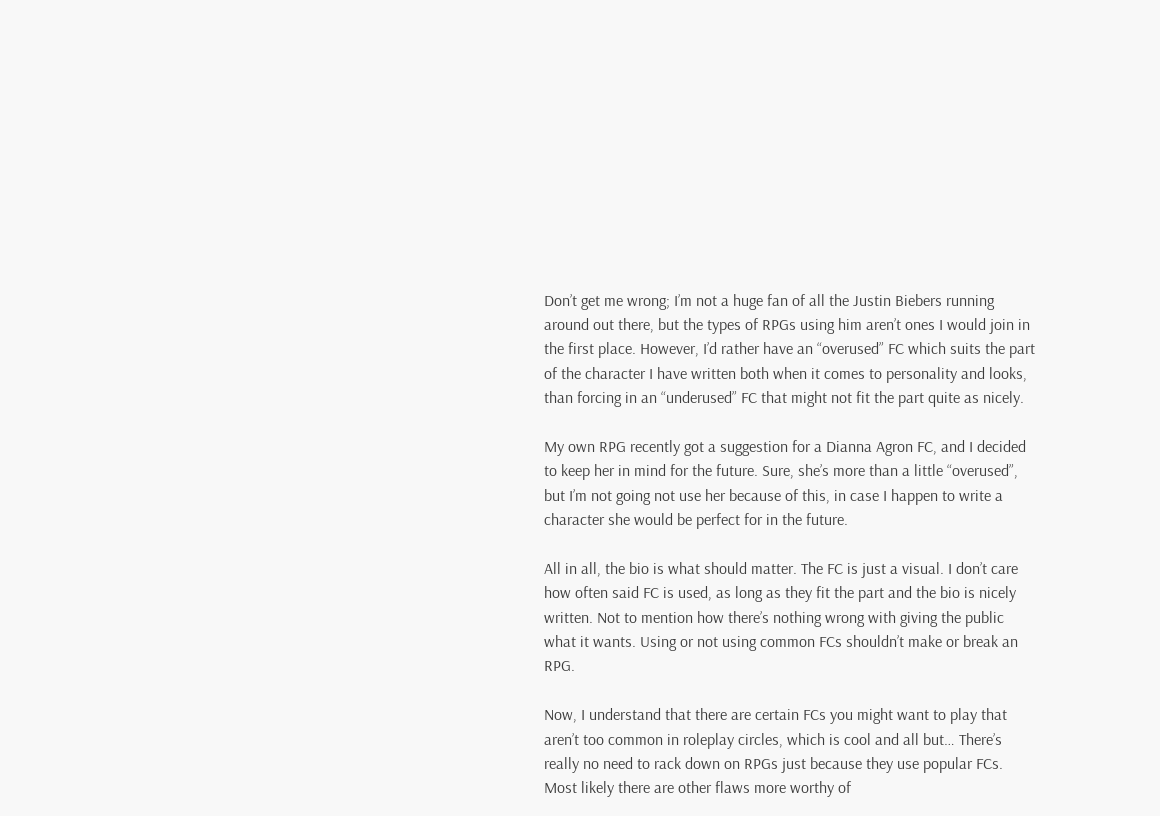Don’t get me wrong; I’m not a huge fan of all the Justin Biebers running around out there, but the types of RPGs using him aren’t ones I would join in the first place. However, I’d rather have an “overused” FC which suits the part of the character I have written both when it comes to personality and looks, than forcing in an “underused” FC that might not fit the part quite as nicely.

My own RPG recently got a suggestion for a Dianna Agron FC, and I decided to keep her in mind for the future. Sure, she’s more than a little “overused”, but I’m not going not use her because of this, in case I happen to write a character she would be perfect for in the future.

All in all, the bio is what should matter. The FC is just a visual. I don’t care how often said FC is used, as long as they fit the part and the bio is nicely written. Not to mention how there’s nothing wrong with giving the public what it wants. Using or not using common FCs shouldn’t make or break an RPG.

Now, I understand that there are certain FCs you might want to play that aren’t too common in roleplay circles, which is cool and all but… There’s really no need to rack down on RPGs just because they use popular FCs. Most likely there are other flaws more worthy of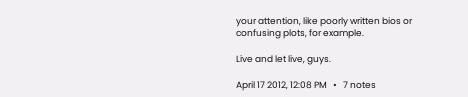your attention, like poorly written bios or confusing plots, for example.

Live and let live, guys.

April 17 2012, 12:08 PM   •   7 notes